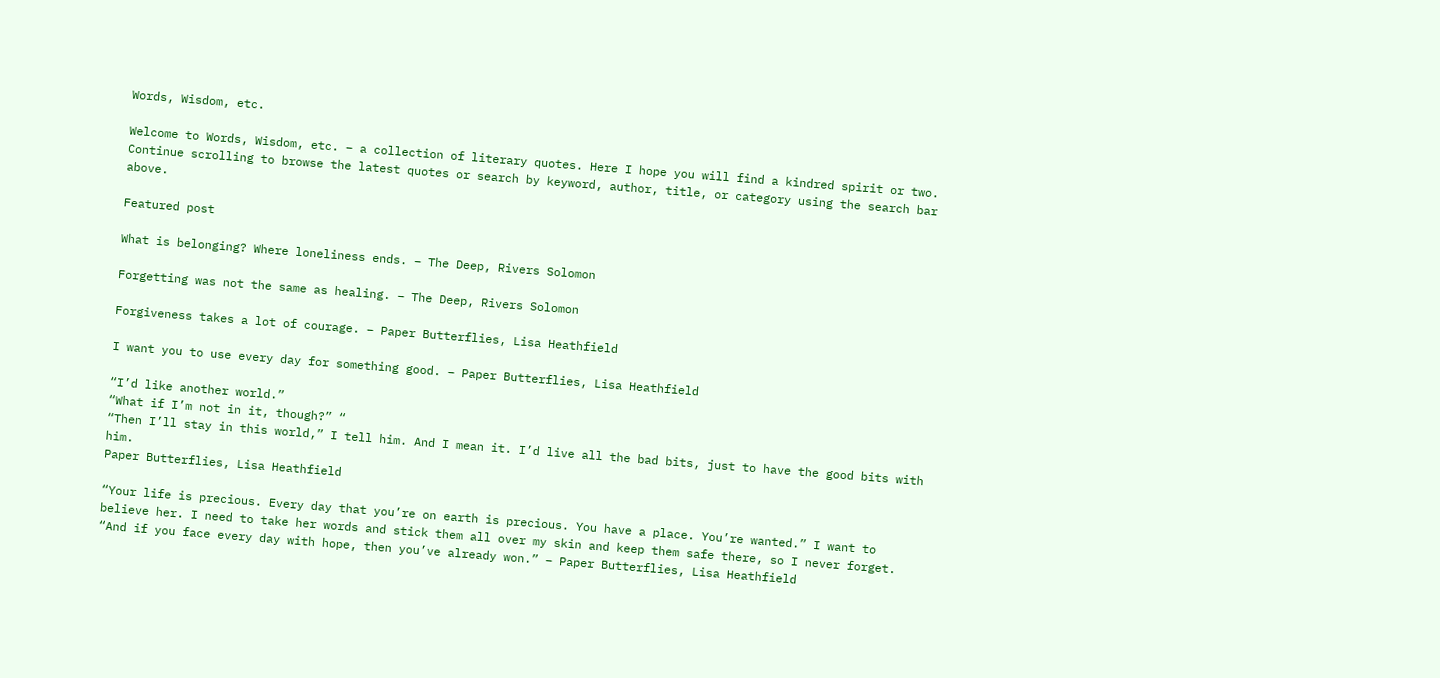Words, Wisdom, etc.

Welcome to Words, Wisdom, etc. – a collection of literary quotes. Here I hope you will find a kindred spirit or two. Continue scrolling to browse the latest quotes or search by keyword, author, title, or category using the search bar above.

Featured post

What is belonging? Where loneliness ends. – The Deep, Rivers Solomon

Forgetting was not the same as healing. – The Deep, Rivers Solomon

Forgiveness takes a lot of courage. – Paper Butterflies, Lisa Heathfield

I want you to use every day for something good. – Paper Butterflies, Lisa Heathfield

“I’d like another world.”
“What if I’m not in it, though?” “
“Then I’ll stay in this world,” I tell him. And I mean it. I’d live all the bad bits, just to have the good bits with him.
Paper Butterflies, Lisa Heathfield

“Your life is precious. Every day that you’re on earth is precious. You have a place. You’re wanted.” I want to believe her. I need to take her words and stick them all over my skin and keep them safe there, so I never forget. “And if you face every day with hope, then you’ve already won.” – Paper Butterflies, Lisa Heathfield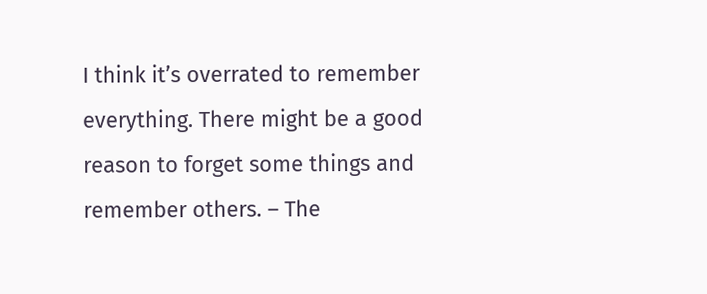I think it’s overrated to remember everything. There might be a good reason to forget some things and remember others. – The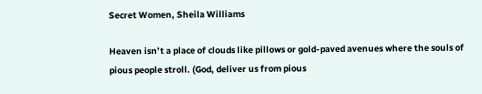Secret Women, Sheila Williams

Heaven isn’t a place of clouds like pillows or gold-paved avenues where the souls of pious people stroll. (God, deliver us from pious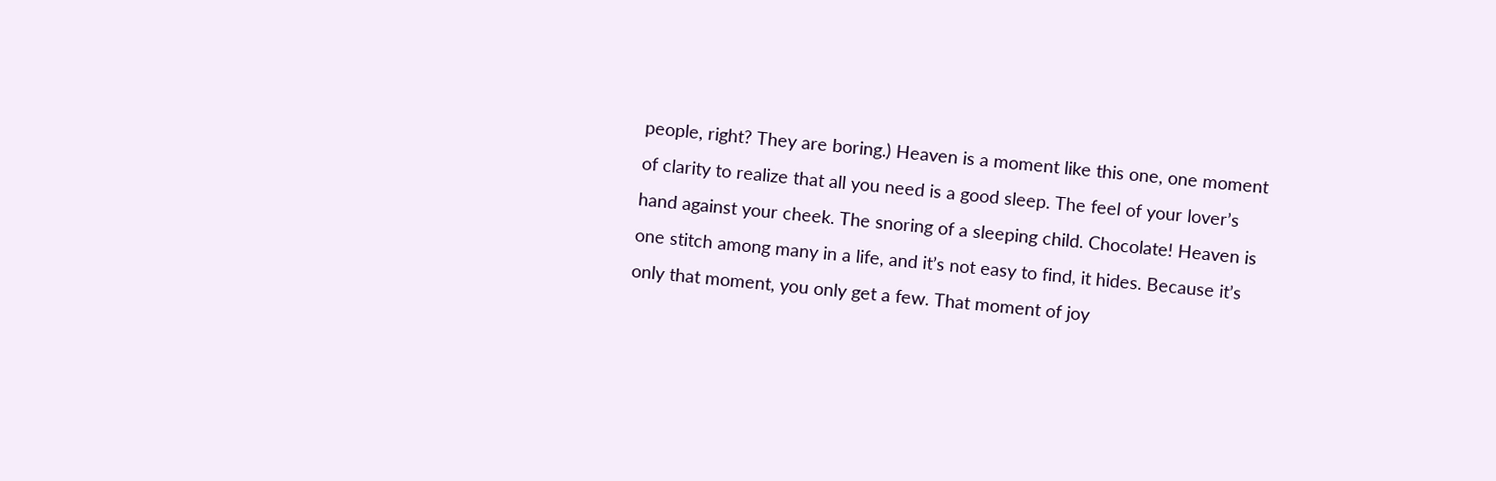people, right? They are boring.) Heaven is a moment like this one, one moment of clarity to realize that all you need is a good sleep. The feel of your lover’s hand against your cheek. The snoring of a sleeping child. Chocolate! Heaven is one stitch among many in a life, and it’s not easy to find, it hides. Because it’s only that moment, you only get a few. That moment of joy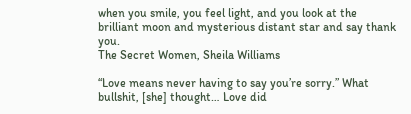when you smile, you feel light, and you look at the brilliant moon and mysterious distant star and say thank you.
The Secret Women, Sheila Williams

“Love means never having to say you’re sorry.” What bullshit, [she] thought… Love did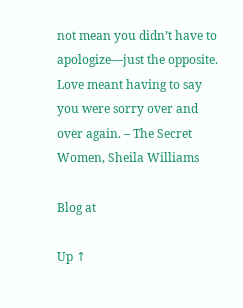not mean you didn’t have to apologize—just the opposite. Love meant having to say you were sorry over and over again. – The Secret Women, Sheila Williams

Blog at

Up ↑